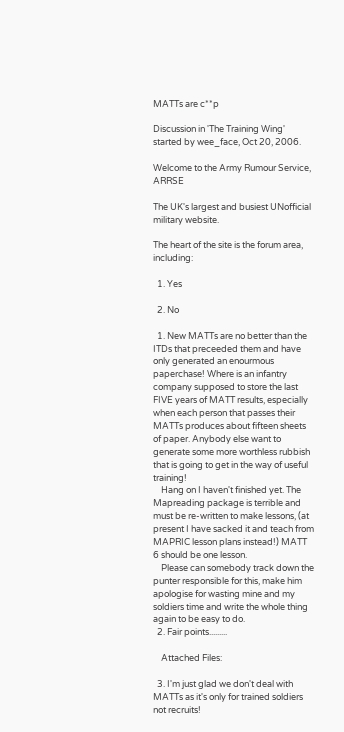MATTs are c**p

Discussion in 'The Training Wing' started by wee_face, Oct 20, 2006.

Welcome to the Army Rumour Service, ARRSE

The UK's largest and busiest UNofficial military website.

The heart of the site is the forum area, including:

  1. Yes

  2. No

  1. New MATTs are no better than the ITDs that preceeded them and have only generated an enourmous paperchase! Where is an infantry company supposed to store the last FIVE years of MATT results, especially when each person that passes their MATTs produces about fifteen sheets of paper. Anybody else want to generate some more worthless rubbish that is going to get in the way of useful training!
    Hang on I haven't finished yet. The Mapreading package is terrible and must be re-written to make lessons, (at present I have sacked it and teach from MAPRIC lesson plans instead!) MATT 6 should be one lesson.
    Please can somebody track down the punter responsible for this, make him apologise for wasting mine and my soldiers time and write the whole thing again to be easy to do.
  2. Fair points.........

    Attached Files:

  3. I'm just glad we don't deal with MATTs as it's only for trained soldiers not recruits!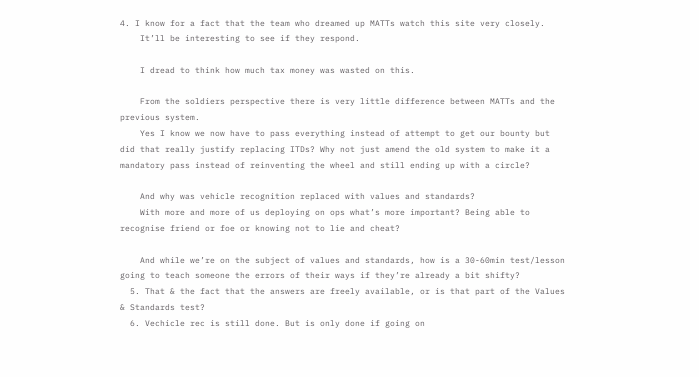4. I know for a fact that the team who dreamed up MATTs watch this site very closely.
    It’ll be interesting to see if they respond.

    I dread to think how much tax money was wasted on this.

    From the soldiers perspective there is very little difference between MATTs and the previous system.
    Yes I know we now have to pass everything instead of attempt to get our bounty but did that really justify replacing ITDs? Why not just amend the old system to make it a mandatory pass instead of reinventing the wheel and still ending up with a circle?

    And why was vehicle recognition replaced with values and standards?
    With more and more of us deploying on ops what’s more important? Being able to recognise friend or foe or knowing not to lie and cheat?

    And while we’re on the subject of values and standards, how is a 30-60min test/lesson going to teach someone the errors of their ways if they’re already a bit shifty?
  5. That & the fact that the answers are freely available, or is that part of the Values & Standards test?
  6. Vechicle rec is still done. But is only done if going on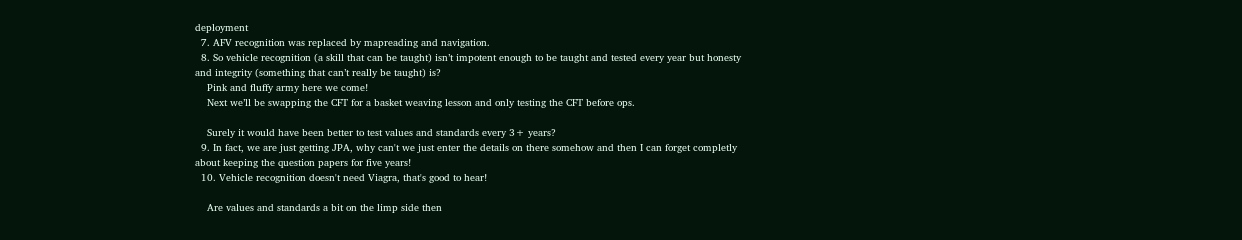deployment
  7. AFV recognition was replaced by mapreading and navigation.
  8. So vehicle recognition (a skill that can be taught) isn’t impotent enough to be taught and tested every year but honesty and integrity (something that can’t really be taught) is?
    Pink and fluffy army here we come!
    Next we’ll be swapping the CFT for a basket weaving lesson and only testing the CFT before ops.

    Surely it would have been better to test values and standards every 3+ years?
  9. In fact, we are just getting JPA, why can't we just enter the details on there somehow and then I can forget completly about keeping the question papers for five years!
  10. Vehicle recognition doesn't need Viagra, that's good to hear!

    Are values and standards a bit on the limp side then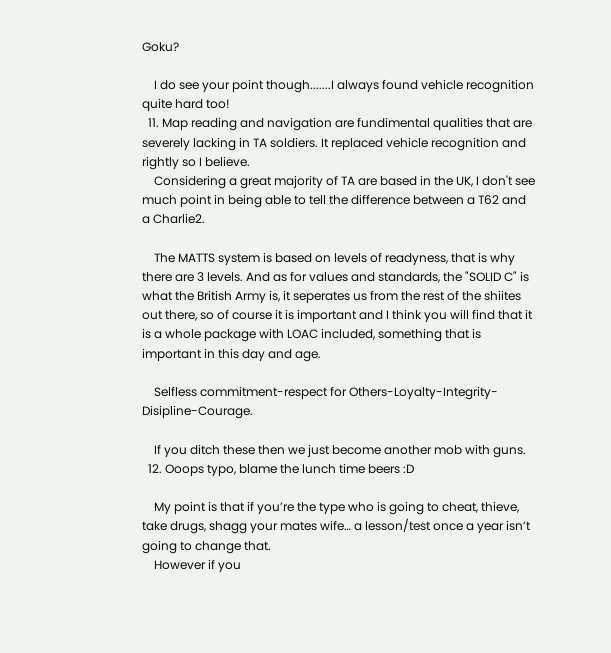Goku?

    I do see your point though.......I always found vehicle recognition quite hard too!
  11. Map reading and navigation are fundimental qualities that are severely lacking in TA soldiers. It replaced vehicle recognition and rightly so I believe.
    Considering a great majority of TA are based in the UK, I don't see much point in being able to tell the difference between a T62 and a Charlie2.

    The MATTS system is based on levels of readyness, that is why there are 3 levels. And as for values and standards, the "SOLID C" is what the British Army is, it seperates us from the rest of the shiites out there, so of course it is important and I think you will find that it is a whole package with LOAC included, something that is important in this day and age.

    Selfless commitment-respect for Others-Loyalty-Integrity-Disipline-Courage.

    If you ditch these then we just become another mob with guns.
  12. Ooops typo, blame the lunch time beers :D

    My point is that if you’re the type who is going to cheat, thieve, take drugs, shagg your mates wife… a lesson/test once a year isn’t going to change that.
    However if you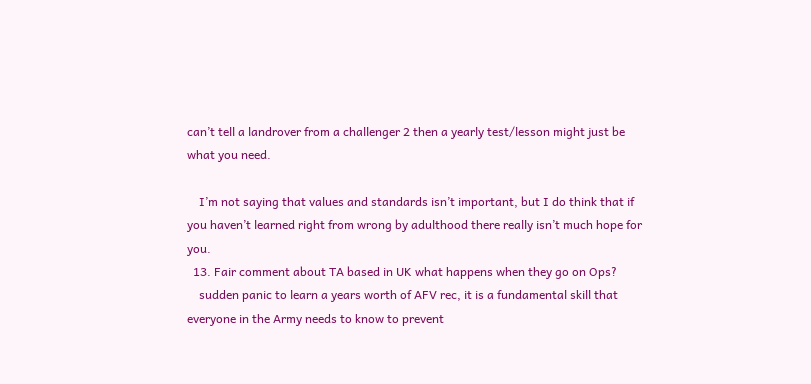can’t tell a landrover from a challenger 2 then a yearly test/lesson might just be what you need.

    I’m not saying that values and standards isn’t important, but I do think that if you haven’t learned right from wrong by adulthood there really isn’t much hope for you.
  13. Fair comment about TA based in UK what happens when they go on Ops?
    sudden panic to learn a years worth of AFV rec, it is a fundamental skill that everyone in the Army needs to know to prevent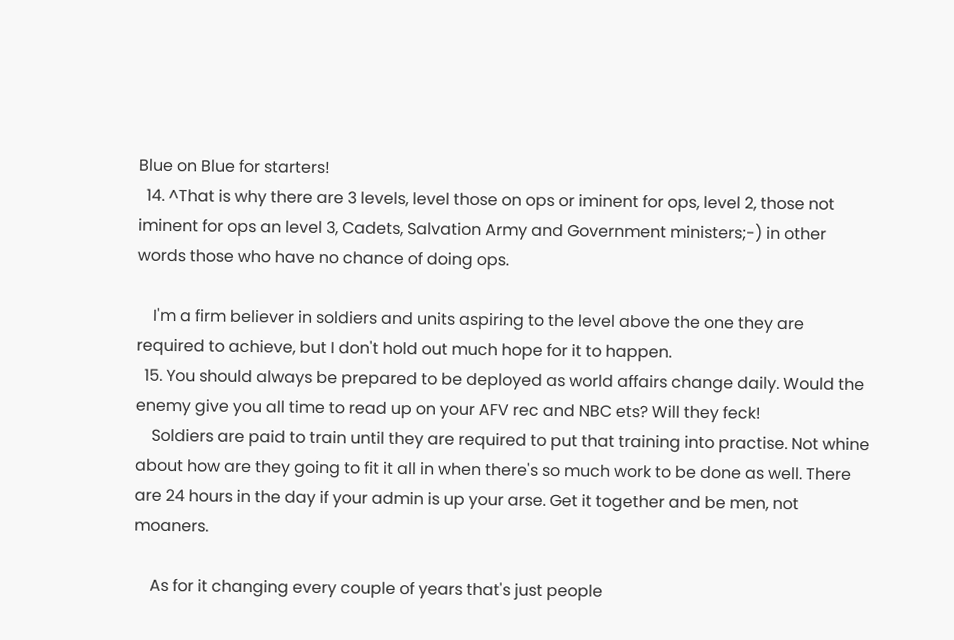Blue on Blue for starters!
  14. ^That is why there are 3 levels, level those on ops or iminent for ops, level 2, those not iminent for ops an level 3, Cadets, Salvation Army and Government ministers;-) in other words those who have no chance of doing ops.

    I'm a firm believer in soldiers and units aspiring to the level above the one they are required to achieve, but I don't hold out much hope for it to happen.
  15. You should always be prepared to be deployed as world affairs change daily. Would the enemy give you all time to read up on your AFV rec and NBC ets? Will they feck!
    Soldiers are paid to train until they are required to put that training into practise. Not whine about how are they going to fit it all in when there's so much work to be done as well. There are 24 hours in the day if your admin is up your arse. Get it together and be men, not moaners.

    As for it changing every couple of years that's just people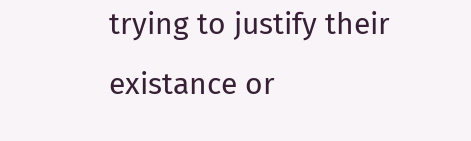trying to justify their existance or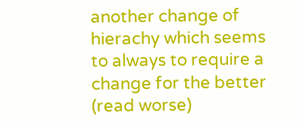another change of hierachy which seems to always to require a change for the better (read worse)